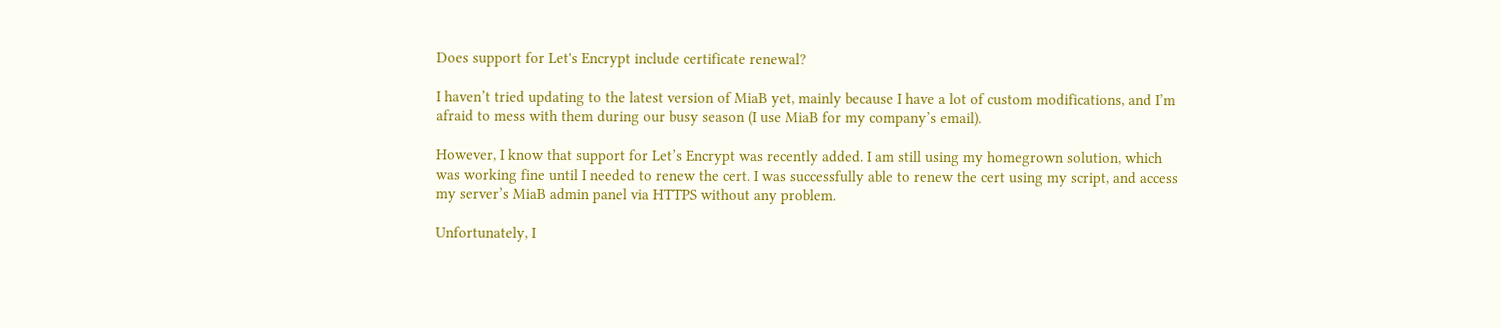Does support for Let's Encrypt include certificate renewal?

I haven’t tried updating to the latest version of MiaB yet, mainly because I have a lot of custom modifications, and I’m afraid to mess with them during our busy season (I use MiaB for my company’s email).

However, I know that support for Let’s Encrypt was recently added. I am still using my homegrown solution, which was working fine until I needed to renew the cert. I was successfully able to renew the cert using my script, and access my server’s MiaB admin panel via HTTPS without any problem.

Unfortunately, I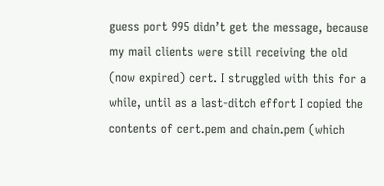guess port 995 didn’t get the message, because my mail clients were still receiving the old (now expired) cert. I struggled with this for a while, until as a last-ditch effort I copied the contents of cert.pem and chain.pem (which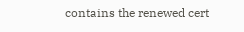contains the renewed cert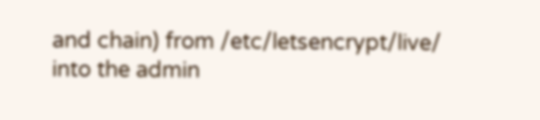and chain) from /etc/letsencrypt/live/ into the admin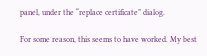panel, under the “replace certificate” dialog.

For some reason, this seems to have worked. My best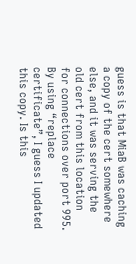guess is that MiaB was caching a copy of the cert somewhere else, and it was serving the old cert from this location for connections over port 995. By using “replace certificate”, I guess I updated this copy. Is this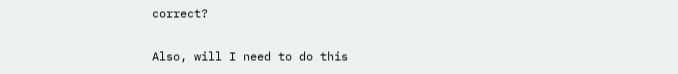correct?

Also, will I need to do this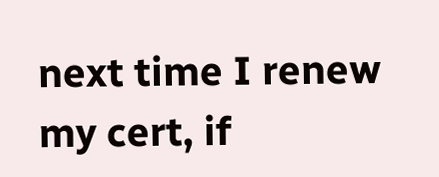next time I renew my cert, if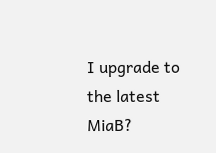I upgrade to the latest MiaB?